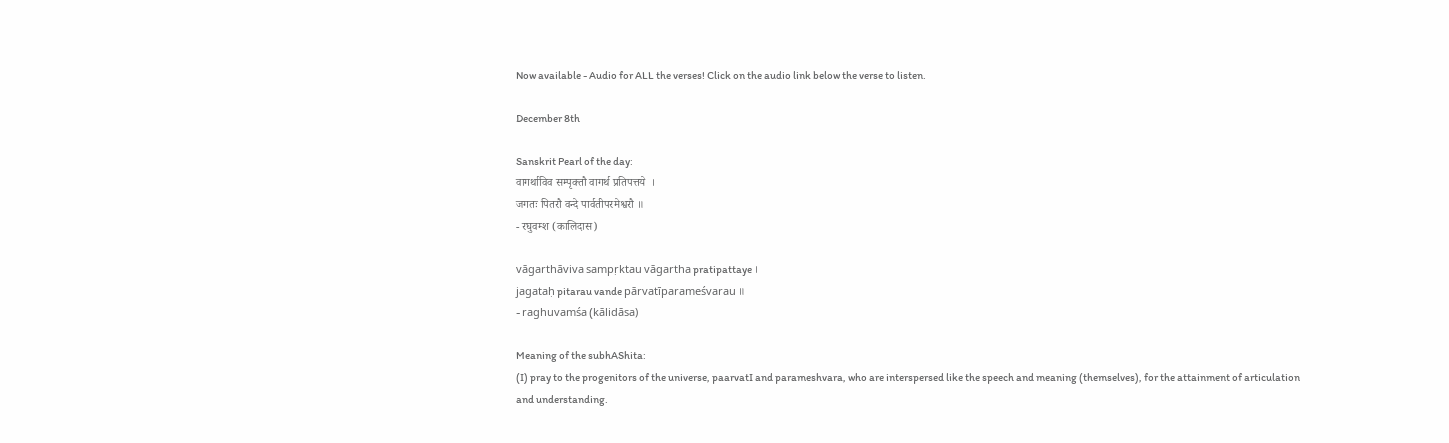Now available - Audio for ALL the verses! Click on the audio link below the verse to listen.

December 8th

Sanskrit Pearl of the day:
वागर्थाविव सम्पृक्तौ वागर्थ प्रतिपत्तये  ।
जगतः पितरौ वन्दे पार्वतीपरमेश्वरौ ॥
- रघुवम्श (कालिदास)

vāgarthāviva sampṛktau vāgartha pratipattaye ।
jagataḥ pitarau vande pārvatīparameśvarau ॥
- raghuvamśa (kālidāsa)

Meaning of the subhAShita:
(I) pray to the progenitors of the universe, paarvatI and parameshvara, who are interspersed like the speech and meaning (themselves), for the attainment of articulation and understanding.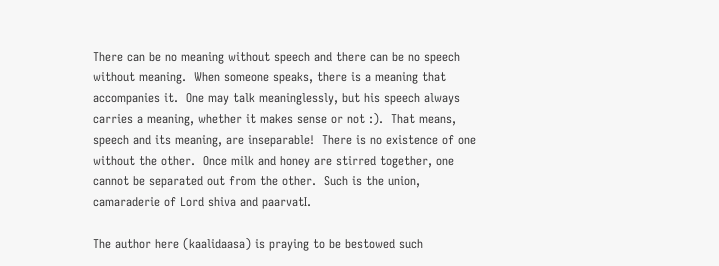There can be no meaning without speech and there can be no speech without meaning.  When someone speaks, there is a meaning that accompanies it.  One may talk meaninglessly, but his speech always carries a meaning, whether it makes sense or not :).  That means, speech and its meaning, are inseparable!  There is no existence of one without the other.  Once milk and honey are stirred together, one cannot be separated out from the other.  Such is the union, camaraderie of Lord shiva and paarvatI.

The author here (kaalidaasa) is praying to be bestowed such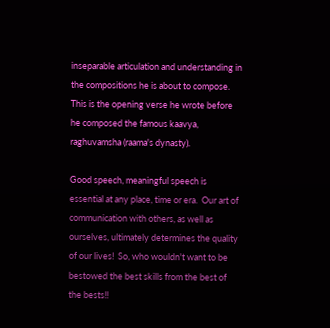inseparable articulation and understanding in the compositions he is about to compose.  This is the opening verse he wrote before he composed the famous kaavya, raghuvamsha (raama's dynasty).

Good speech, meaningful speech is essential at any place, time or era.  Our art of communication with others, as well as ourselves, ultimately determines the quality of our lives!  So, who wouldn't want to be bestowed the best skills from the best of the bests!!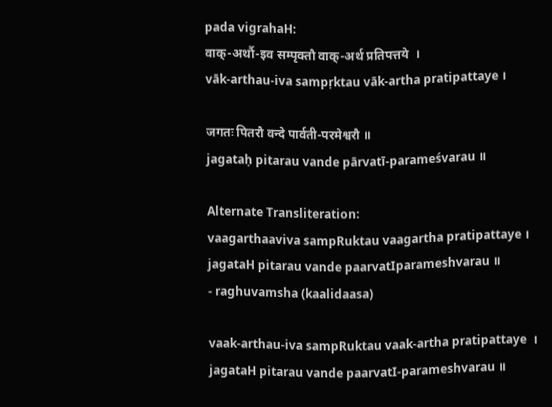pada vigrahaH:
वाक्-अर्थौ-इव सम्पृक्तौ वाक्-अर्थ प्रतिपत्तये  ।
vāk-arthau-iva sampṛktau vāk-artha pratipattaye ।

जगतः पितरौ वन्दे पार्वती-परमेश्वरौ ॥
jagataḥ pitarau vande pārvatī-parameśvarau ॥

Alternate Transliteration:
vaagarthaaviva sampRuktau vaagartha pratipattaye ।
jagataH pitarau vande paarvatIparameshvarau ॥
- raghuvamsha (kaalidaasa)

vaak-arthau-iva sampRuktau vaak-artha pratipattaye  ।
jagataH pitarau vande paarvatI-parameshvarau ॥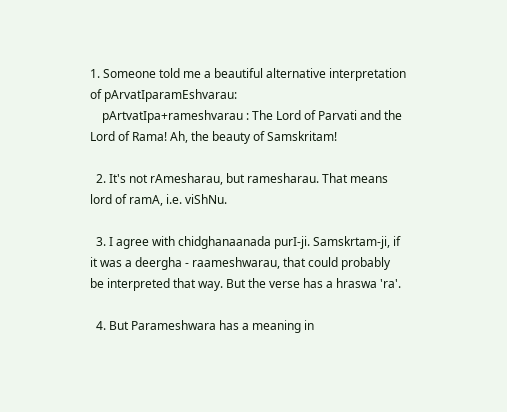1. Someone told me a beautiful alternative interpretation of pArvatIparamEshvarau:
    pArtvatIpa+rameshvarau : The Lord of Parvati and the Lord of Rama! Ah, the beauty of Samskritam!

  2. It's not rAmesharau, but ramesharau. That means lord of ramA, i.e. viShNu.

  3. I agree with chidghanaanada purI-ji. Samskrtam-ji, if it was a deergha - raameshwarau, that could probably be interpreted that way. But the verse has a hraswa 'ra'.

  4. But Parameshwara has a meaning in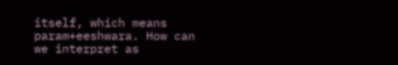itself, which means param+eeshwara. How can we interpret as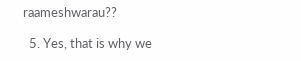raameshwarau??

  5. Yes, that is why we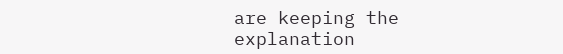are keeping the explanation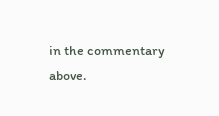in the commentary above.